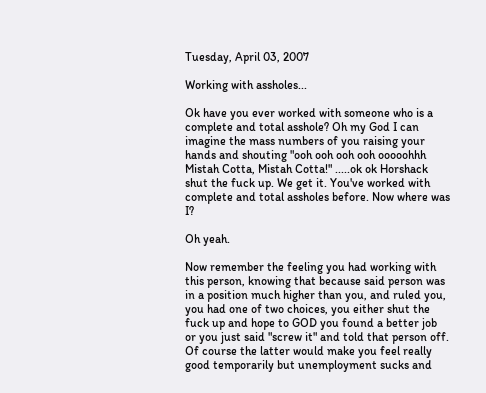Tuesday, April 03, 2007

Working with assholes...

Ok have you ever worked with someone who is a complete and total asshole? Oh my God I can imagine the mass numbers of you raising your hands and shouting "ooh ooh ooh ooh ooooohhh Mistah Cotta, Mistah Cotta!" .....ok ok Horshack shut the fuck up. We get it. You've worked with complete and total assholes before. Now where was I?

Oh yeah.

Now remember the feeling you had working with this person, knowing that because said person was in a position much higher than you, and ruled you, you had one of two choices, you either shut the fuck up and hope to GOD you found a better job or you just said "screw it" and told that person off. Of course the latter would make you feel really good temporarily but unemployment sucks and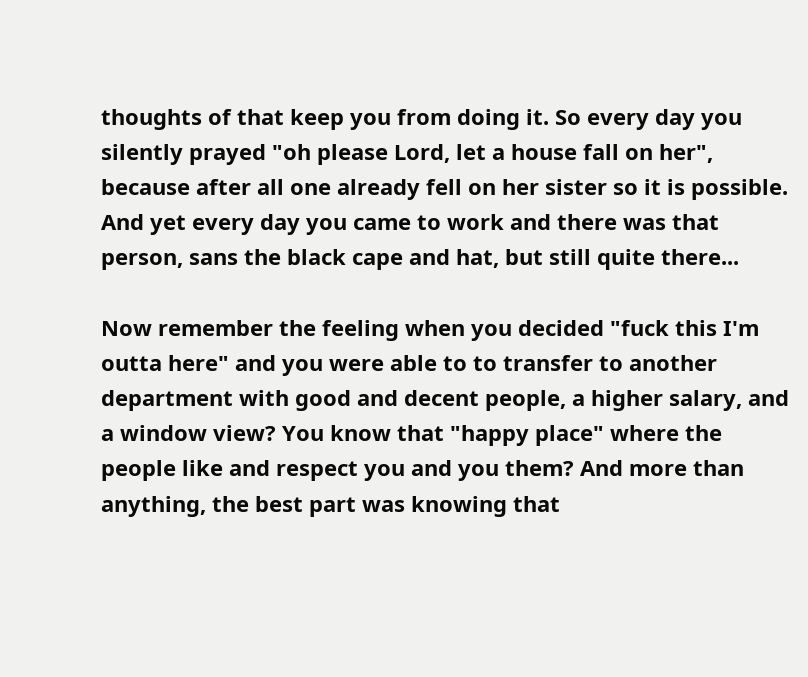thoughts of that keep you from doing it. So every day you silently prayed "oh please Lord, let a house fall on her", because after all one already fell on her sister so it is possible. And yet every day you came to work and there was that person, sans the black cape and hat, but still quite there...

Now remember the feeling when you decided "fuck this I'm outta here" and you were able to to transfer to another department with good and decent people, a higher salary, and a window view? You know that "happy place" where the people like and respect you and you them? And more than anything, the best part was knowing that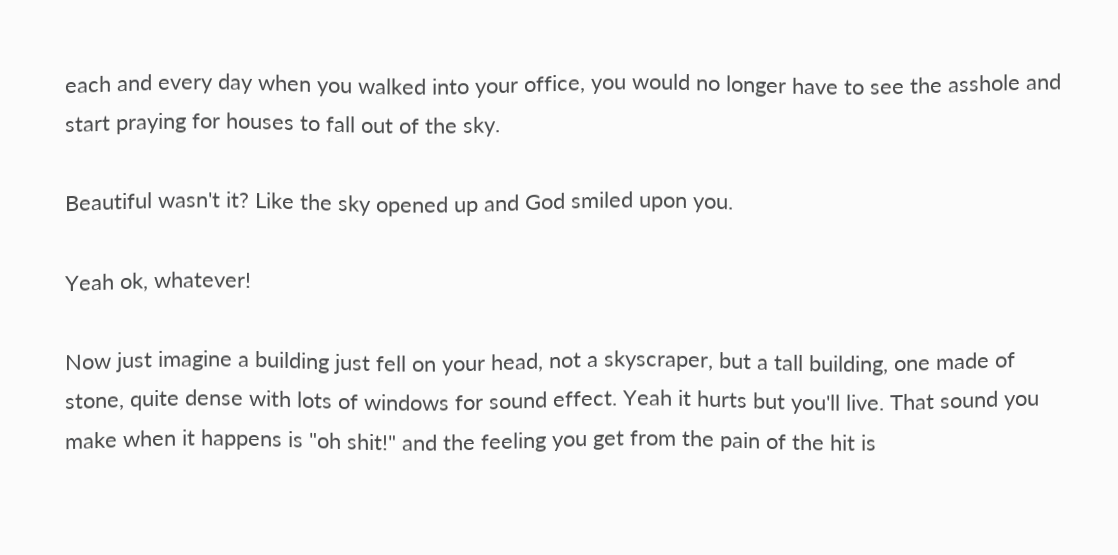each and every day when you walked into your office, you would no longer have to see the asshole and start praying for houses to fall out of the sky.

Beautiful wasn't it? Like the sky opened up and God smiled upon you.

Yeah ok, whatever!

Now just imagine a building just fell on your head, not a skyscraper, but a tall building, one made of stone, quite dense with lots of windows for sound effect. Yeah it hurts but you'll live. That sound you make when it happens is "oh shit!" and the feeling you get from the pain of the hit is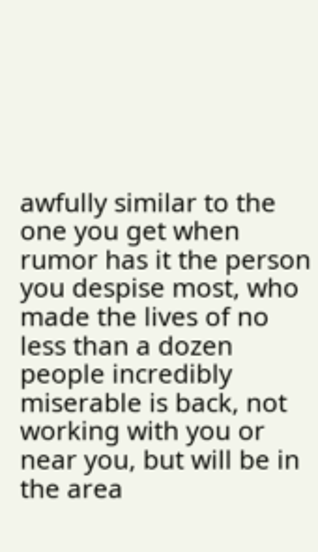awfully similar to the one you get when rumor has it the person you despise most, who made the lives of no less than a dozen people incredibly miserable is back, not working with you or near you, but will be in the area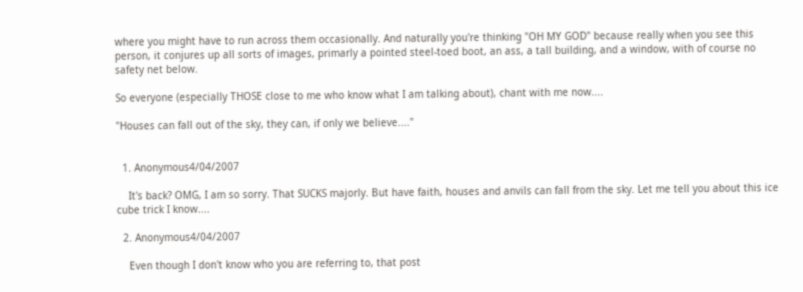where you might have to run across them occasionally. And naturally you're thinking "OH MY GOD" because really when you see this person, it conjures up all sorts of images, primarly a pointed steel-toed boot, an ass, a tall building, and a window, with of course no safety net below.

So everyone (especially THOSE close to me who know what I am talking about), chant with me now....

"Houses can fall out of the sky, they can, if only we believe...."


  1. Anonymous4/04/2007

    It's back? OMG, I am so sorry. That SUCKS majorly. But have faith, houses and anvils can fall from the sky. Let me tell you about this ice cube trick I know....

  2. Anonymous4/04/2007

    Even though I don't know who you are referring to, that post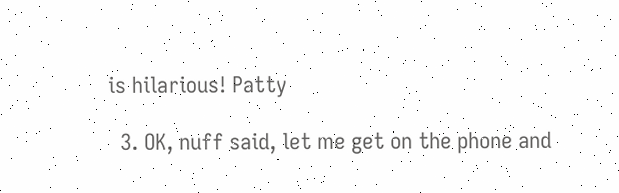is hilarious! Patty

  3. OK, nuff said, let me get on the phone and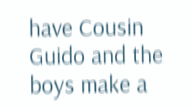have Cousin Guido and the boys make a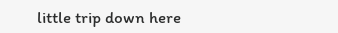little trip down here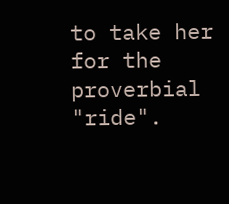to take her for the proverbial "ride".